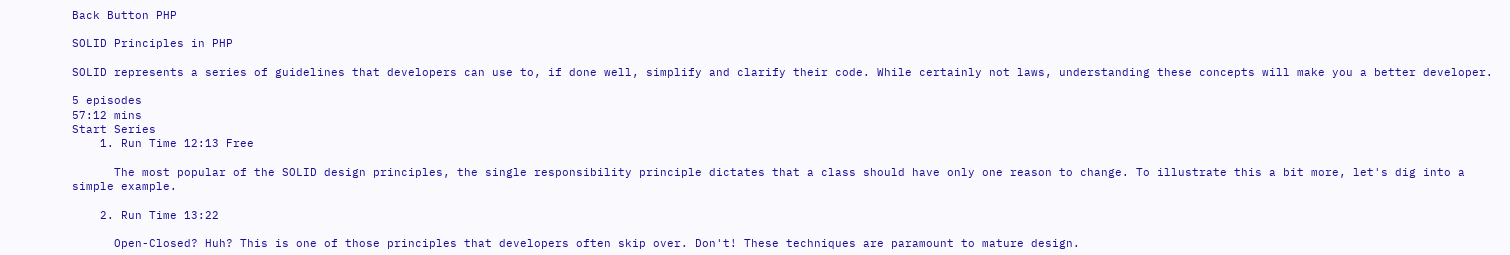Back Button PHP

SOLID Principles in PHP

SOLID represents a series of guidelines that developers can use to, if done well, simplify and clarify their code. While certainly not laws, understanding these concepts will make you a better developer.

5 episodes
57:12 mins
Start Series
    1. Run Time 12:13 Free

      The most popular of the SOLID design principles, the single responsibility principle dictates that a class should have only one reason to change. To illustrate this a bit more, let's dig into a simple example.

    2. Run Time 13:22

      Open-Closed? Huh? This is one of those principles that developers often skip over. Don't! These techniques are paramount to mature design.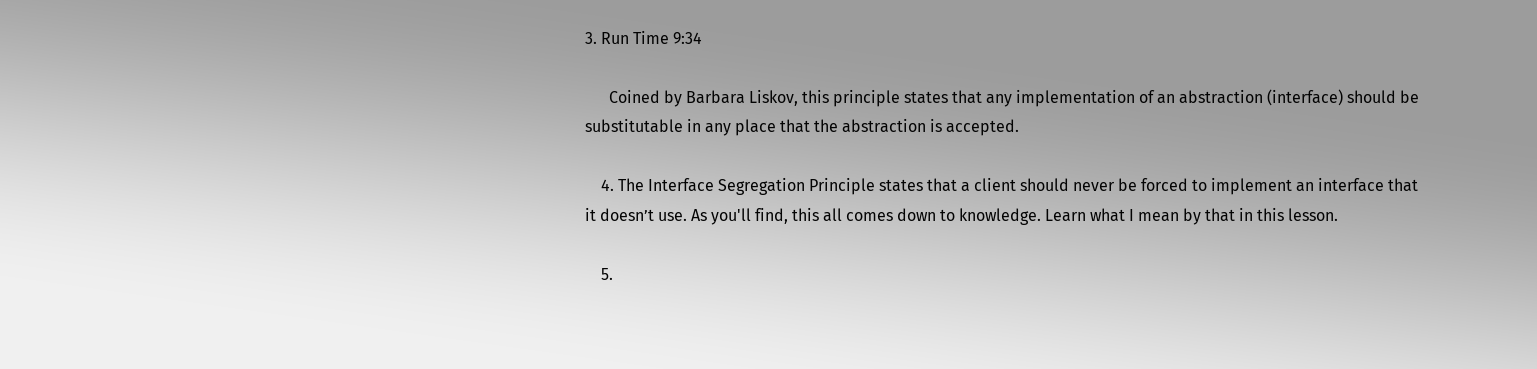3. Run Time 9:34

      Coined by Barbara Liskov, this principle states that any implementation of an abstraction (interface) should be substitutable in any place that the abstraction is accepted.

    4. The Interface Segregation Principle states that a client should never be forced to implement an interface that it doesn’t use. As you'll find, this all comes down to knowledge. Learn what I mean by that in this lesson.

    5.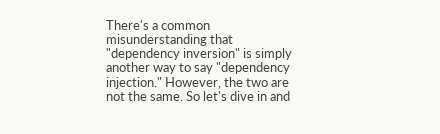There's a common misunderstanding that "dependency inversion" is simply another way to say "dependency injection." However, the two are not the same. So let's dive in and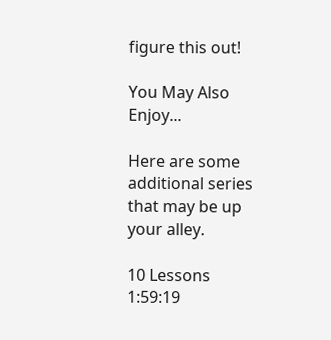figure this out!

You May Also Enjoy...

Here are some additional series that may be up your alley.

10 Lessons
1:59:19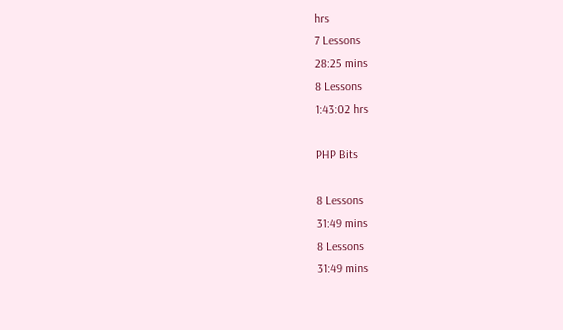hrs
7 Lessons
28:25 mins
8 Lessons
1:43:02 hrs

PHP Bits

8 Lessons
31:49 mins
8 Lessons
31:49 mins